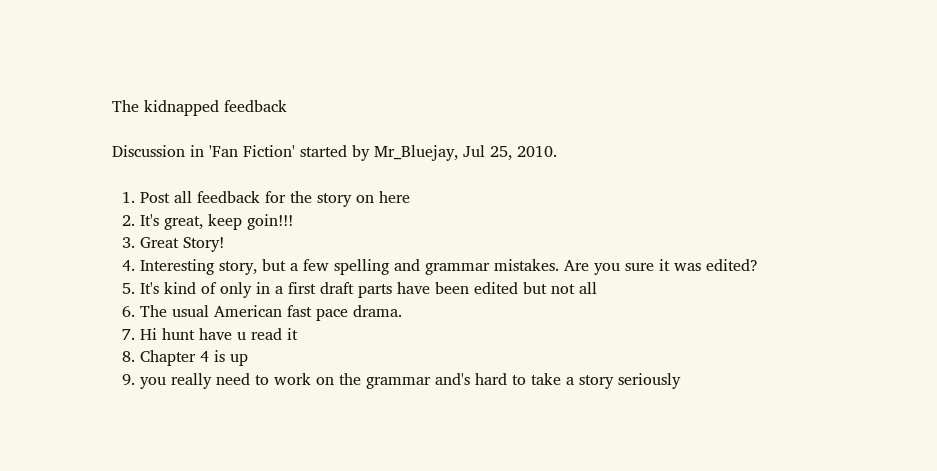The kidnapped feedback

Discussion in 'Fan Fiction' started by Mr_Bluejay, Jul 25, 2010.

  1. Post all feedback for the story on here
  2. It's great, keep goin!!!
  3. Great Story!
  4. Interesting story, but a few spelling and grammar mistakes. Are you sure it was edited?
  5. It's kind of only in a first draft parts have been edited but not all
  6. The usual American fast pace drama.
  7. Hi hunt have u read it
  8. Chapter 4 is up
  9. you really need to work on the grammar and's hard to take a story seriously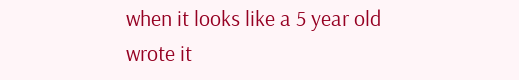when it looks like a 5 year old wrote it